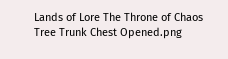Lands of Lore The Throne of Chaos Tree Trunk Chest Opened.png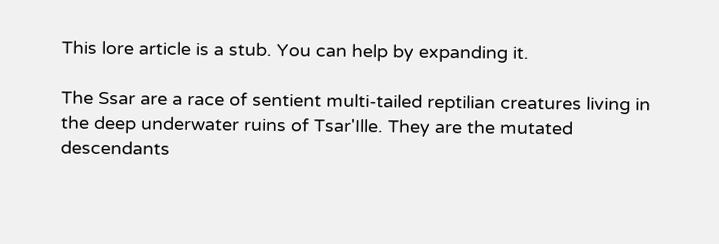This lore article is a stub. You can help by expanding it.

The Ssar are a race of sentient multi-tailed reptilian creatures living in the deep underwater ruins of Tsar'Ille. They are the mutated descendants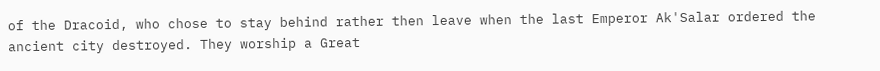of the Dracoid, who chose to stay behind rather then leave when the last Emperor Ak'Salar ordered the ancient city destroyed. They worship a Great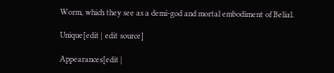Worm, which they see as a demi-god and mortal embodiment of Belial.

Unique[edit | edit source]

Appearances[edit |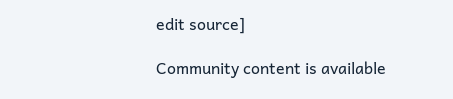edit source]

Community content is available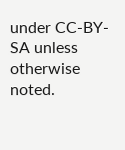under CC-BY-SA unless otherwise noted.